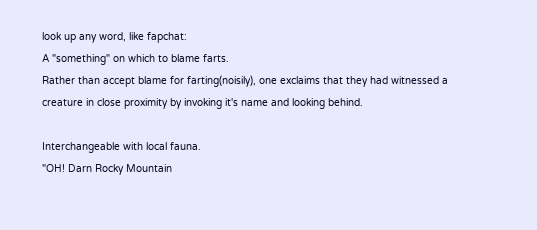look up any word, like fapchat:
A "something" on which to blame farts.
Rather than accept blame for farting(noisily), one exclaims that they had witnessed a creature in close proximity by invoking it's name and looking behind.

Interchangeable with local fauna.
"OH! Darn Rocky Mountain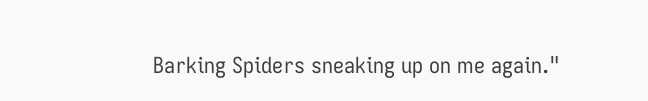Barking Spiders sneaking up on me again."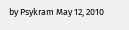by Psykram May 12, 2010